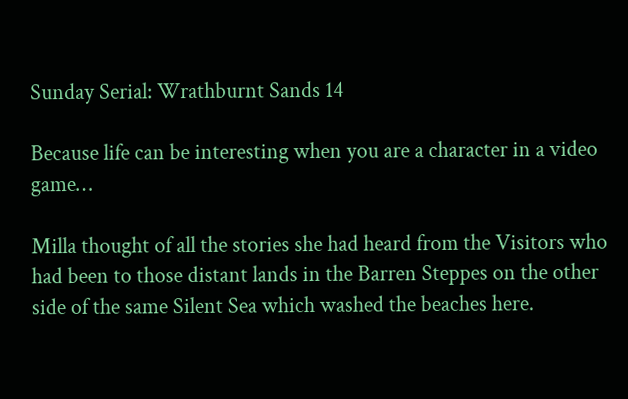Sunday Serial: Wrathburnt Sands 14

Because life can be interesting when you are a character in a video game…

Milla thought of all the stories she had heard from the Visitors who had been to those distant lands in the Barren Steppes on the other side of the same Silent Sea which washed the beaches here.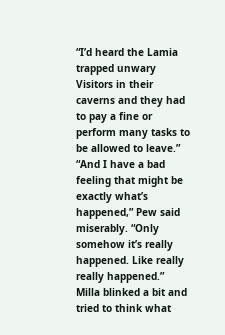“I’d heard the Lamia trapped unwary Visitors in their caverns and they had to pay a fine or perform many tasks to be allowed to leave.”
“And I have a bad feeling that might be exactly what’s happened,” Pew said miserably. “Only somehow it’s really happened. Like really really happened.”
Milla blinked a bit and tried to think what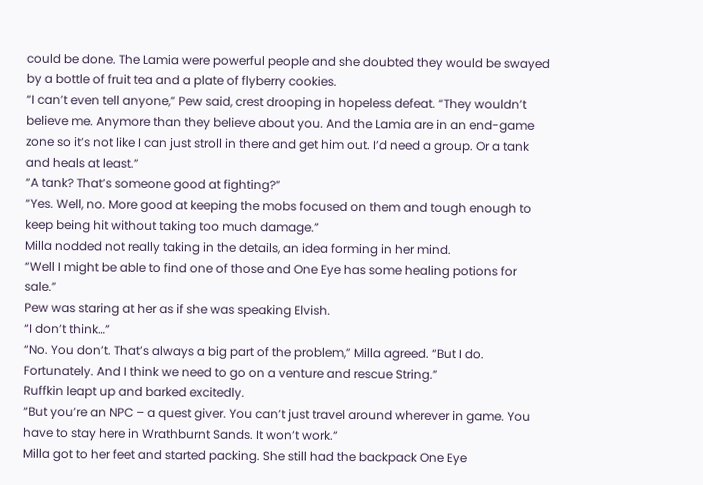could be done. The Lamia were powerful people and she doubted they would be swayed by a bottle of fruit tea and a plate of flyberry cookies.
“I can’t even tell anyone,” Pew said, crest drooping in hopeless defeat. “They wouldn’t believe me. Anymore than they believe about you. And the Lamia are in an end-game zone so it’s not like I can just stroll in there and get him out. I’d need a group. Or a tank and heals at least.”
“A tank? That’s someone good at fighting?”
“Yes. Well, no. More good at keeping the mobs focused on them and tough enough to keep being hit without taking too much damage.”
Milla nodded not really taking in the details, an idea forming in her mind.
“Well I might be able to find one of those and One Eye has some healing potions for sale.”
Pew was staring at her as if she was speaking Elvish.
“I don’t think…”
“No. You don’t. That’s always a big part of the problem,” Milla agreed. “But I do. Fortunately. And I think we need to go on a venture and rescue String.”
Ruffkin leapt up and barked excitedly.
“But you’re an NPC – a quest giver. You can’t just travel around wherever in game. You have to stay here in Wrathburnt Sands. It won’t work.”
Milla got to her feet and started packing. She still had the backpack One Eye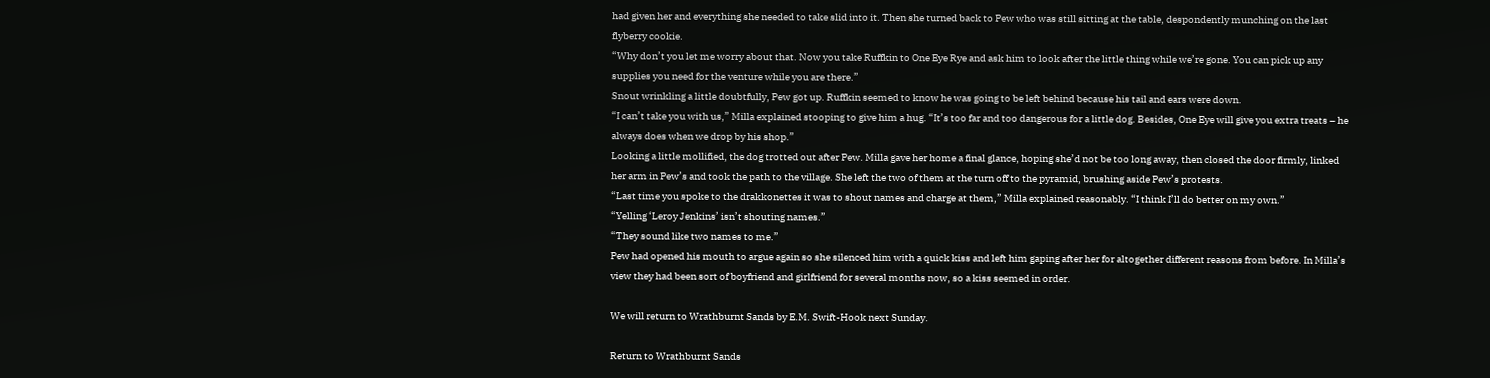had given her and everything she needed to take slid into it. Then she turned back to Pew who was still sitting at the table, despondently munching on the last flyberry cookie.
“Why don’t you let me worry about that. Now you take Ruffkin to One Eye Rye and ask him to look after the little thing while we’re gone. You can pick up any supplies you need for the venture while you are there.”
Snout wrinkling a little doubtfully, Pew got up. Ruffkin seemed to know he was going to be left behind because his tail and ears were down.
“I can’t take you with us,” Milla explained stooping to give him a hug. “It’s too far and too dangerous for a little dog. Besides, One Eye will give you extra treats – he always does when we drop by his shop.”
Looking a little mollified, the dog trotted out after Pew. Milla gave her home a final glance, hoping she’d not be too long away, then closed the door firmly, linked her arm in Pew’s and took the path to the village. She left the two of them at the turn off to the pyramid, brushing aside Pew’s protests.
“Last time you spoke to the drakkonettes it was to shout names and charge at them,” Milla explained reasonably. “I think I’ll do better on my own.”
“Yelling ‘Leroy Jenkins’ isn’t shouting names.”
“They sound like two names to me.”
Pew had opened his mouth to argue again so she silenced him with a quick kiss and left him gaping after her for altogether different reasons from before. In Milla’s view they had been sort of boyfriend and girlfriend for several months now, so a kiss seemed in order.

We will return to Wrathburnt Sands by E.M. Swift-Hook next Sunday.

Return to Wrathburnt Sands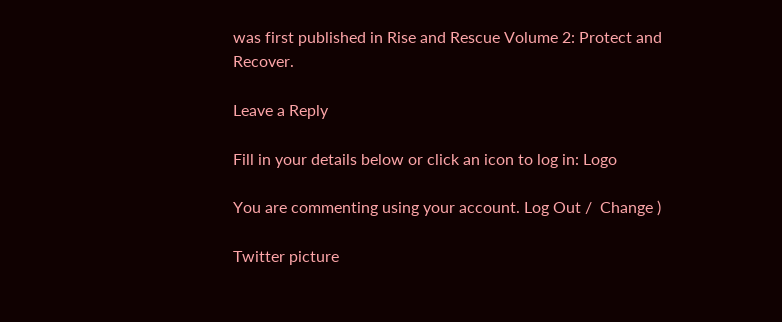was first published in Rise and Rescue Volume 2: Protect and Recover.

Leave a Reply

Fill in your details below or click an icon to log in: Logo

You are commenting using your account. Log Out /  Change )

Twitter picture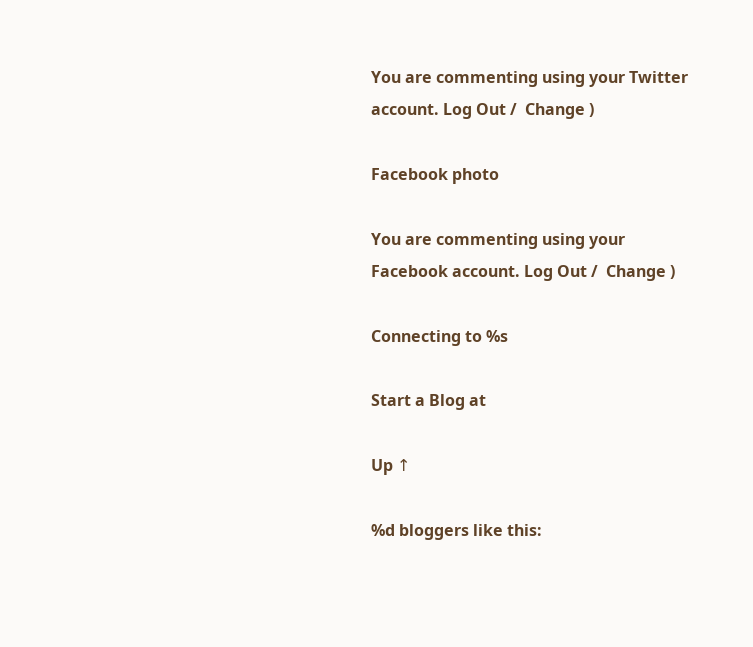You are commenting using your Twitter account. Log Out /  Change )

Facebook photo

You are commenting using your Facebook account. Log Out /  Change )

Connecting to %s

Start a Blog at

Up ↑

%d bloggers like this: